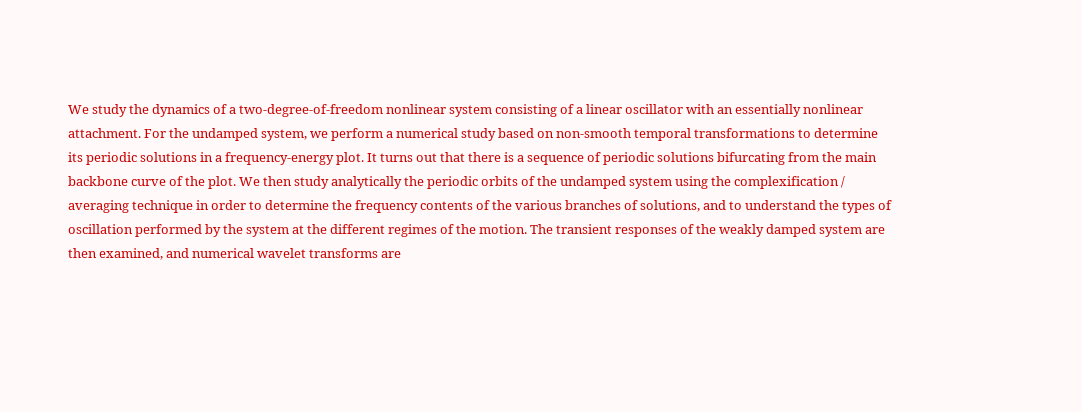We study the dynamics of a two-degree-of-freedom nonlinear system consisting of a linear oscillator with an essentially nonlinear attachment. For the undamped system, we perform a numerical study based on non-smooth temporal transformations to determine its periodic solutions in a frequency-energy plot. It turns out that there is a sequence of periodic solutions bifurcating from the main backbone curve of the plot. We then study analytically the periodic orbits of the undamped system using the complexification / averaging technique in order to determine the frequency contents of the various branches of solutions, and to understand the types of oscillation performed by the system at the different regimes of the motion. The transient responses of the weakly damped system are then examined, and numerical wavelet transforms are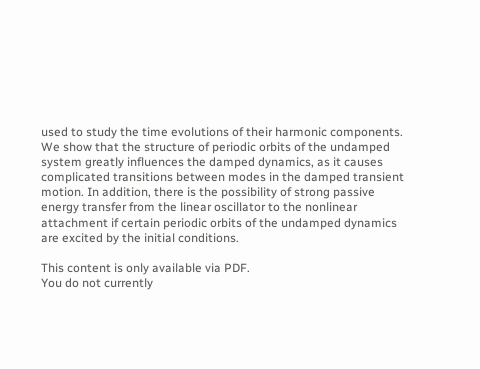used to study the time evolutions of their harmonic components. We show that the structure of periodic orbits of the undamped system greatly influences the damped dynamics, as it causes complicated transitions between modes in the damped transient motion. In addition, there is the possibility of strong passive energy transfer from the linear oscillator to the nonlinear attachment if certain periodic orbits of the undamped dynamics are excited by the initial conditions.

This content is only available via PDF.
You do not currently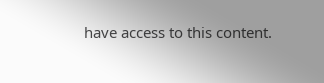have access to this content.